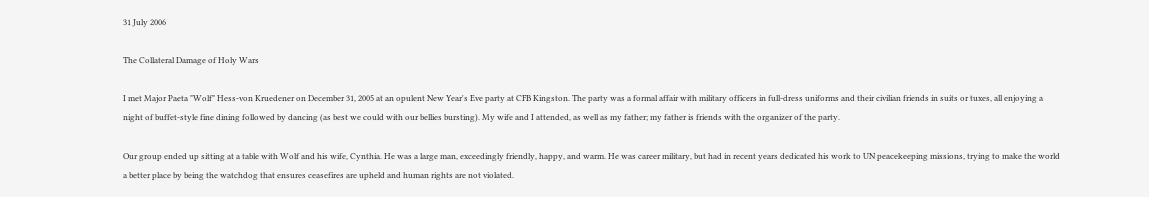31 July 2006

The Collateral Damage of Holy Wars

I met Major Paeta "Wolf" Hess-von Kruedener on December 31, 2005 at an opulent New Year's Eve party at CFB Kingston. The party was a formal affair with military officers in full-dress uniforms and their civilian friends in suits or tuxes, all enjoying a night of buffet-style fine dining followed by dancing (as best we could with our bellies bursting). My wife and I attended, as well as my father; my father is friends with the organizer of the party.

Our group ended up sitting at a table with Wolf and his wife, Cynthia. He was a large man, exceedingly friendly, happy, and warm. He was career military, but had in recent years dedicated his work to UN peacekeeping missions, trying to make the world a better place by being the watchdog that ensures ceasefires are upheld and human rights are not violated.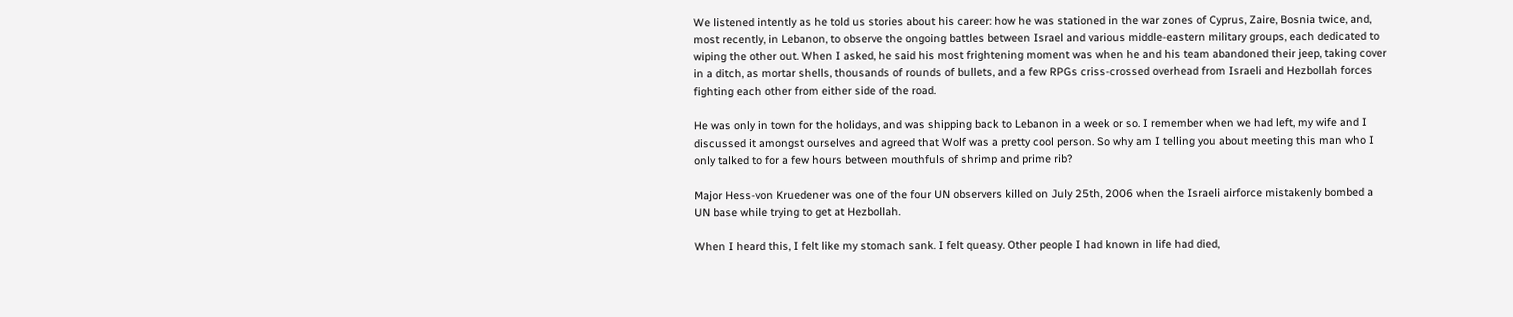We listened intently as he told us stories about his career: how he was stationed in the war zones of Cyprus, Zaire, Bosnia twice, and, most recently, in Lebanon, to observe the ongoing battles between Israel and various middle-eastern military groups, each dedicated to wiping the other out. When I asked, he said his most frightening moment was when he and his team abandoned their jeep, taking cover in a ditch, as mortar shells, thousands of rounds of bullets, and a few RPGs criss-crossed overhead from Israeli and Hezbollah forces fighting each other from either side of the road.

He was only in town for the holidays, and was shipping back to Lebanon in a week or so. I remember when we had left, my wife and I discussed it amongst ourselves and agreed that Wolf was a pretty cool person. So why am I telling you about meeting this man who I only talked to for a few hours between mouthfuls of shrimp and prime rib?

Major Hess-von Kruedener was one of the four UN observers killed on July 25th, 2006 when the Israeli airforce mistakenly bombed a UN base while trying to get at Hezbollah.

When I heard this, I felt like my stomach sank. I felt queasy. Other people I had known in life had died,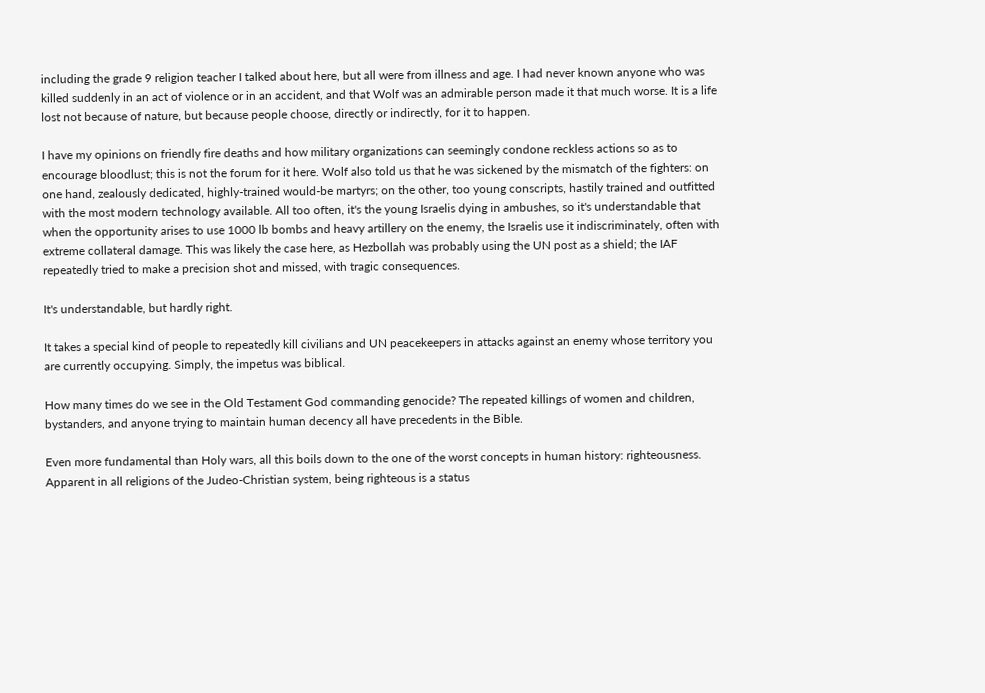including the grade 9 religion teacher I talked about here, but all were from illness and age. I had never known anyone who was killed suddenly in an act of violence or in an accident, and that Wolf was an admirable person made it that much worse. It is a life lost not because of nature, but because people choose, directly or indirectly, for it to happen.

I have my opinions on friendly fire deaths and how military organizations can seemingly condone reckless actions so as to encourage bloodlust; this is not the forum for it here. Wolf also told us that he was sickened by the mismatch of the fighters: on one hand, zealously dedicated, highly-trained would-be martyrs; on the other, too young conscripts, hastily trained and outfitted with the most modern technology available. All too often, it's the young Israelis dying in ambushes, so it's understandable that when the opportunity arises to use 1000 lb bombs and heavy artillery on the enemy, the Israelis use it indiscriminately, often with extreme collateral damage. This was likely the case here, as Hezbollah was probably using the UN post as a shield; the IAF repeatedly tried to make a precision shot and missed, with tragic consequences.

It's understandable, but hardly right.

It takes a special kind of people to repeatedly kill civilians and UN peacekeepers in attacks against an enemy whose territory you are currently occupying. Simply, the impetus was biblical.

How many times do we see in the Old Testament God commanding genocide? The repeated killings of women and children, bystanders, and anyone trying to maintain human decency all have precedents in the Bible.

Even more fundamental than Holy wars, all this boils down to the one of the worst concepts in human history: righteousness. Apparent in all religions of the Judeo-Christian system, being righteous is a status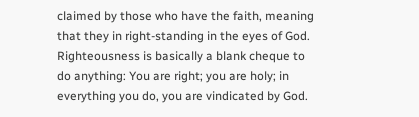claimed by those who have the faith, meaning that they in right-standing in the eyes of God. Righteousness is basically a blank cheque to do anything: You are right; you are holy; in everything you do, you are vindicated by God.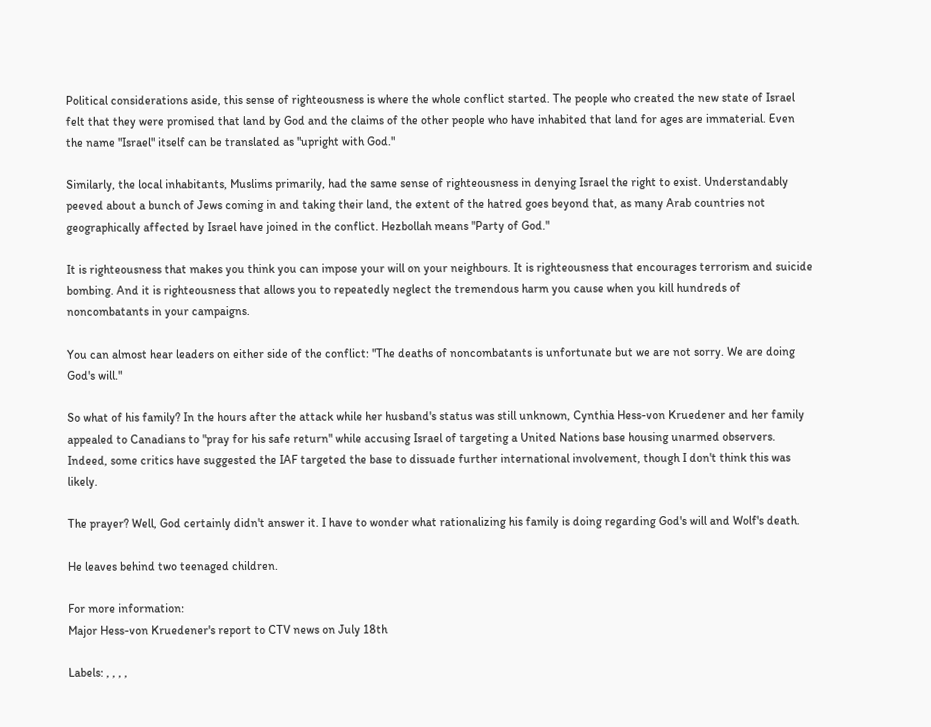Political considerations aside, this sense of righteousness is where the whole conflict started. The people who created the new state of Israel felt that they were promised that land by God and the claims of the other people who have inhabited that land for ages are immaterial. Even the name "Israel" itself can be translated as "upright with God."

Similarly, the local inhabitants, Muslims primarily, had the same sense of righteousness in denying Israel the right to exist. Understandably peeved about a bunch of Jews coming in and taking their land, the extent of the hatred goes beyond that, as many Arab countries not geographically affected by Israel have joined in the conflict. Hezbollah means "Party of God."

It is righteousness that makes you think you can impose your will on your neighbours. It is righteousness that encourages terrorism and suicide bombing. And it is righteousness that allows you to repeatedly neglect the tremendous harm you cause when you kill hundreds of noncombatants in your campaigns.

You can almost hear leaders on either side of the conflict: "The deaths of noncombatants is unfortunate but we are not sorry. We are doing God's will."

So what of his family? In the hours after the attack while her husband's status was still unknown, Cynthia Hess-von Kruedener and her family appealed to Canadians to "pray for his safe return" while accusing Israel of targeting a United Nations base housing unarmed observers. Indeed, some critics have suggested the IAF targeted the base to dissuade further international involvement, though I don't think this was likely.

The prayer? Well, God certainly didn't answer it. I have to wonder what rationalizing his family is doing regarding God's will and Wolf's death.

He leaves behind two teenaged children.

For more information:
Major Hess-von Kruedener's report to CTV news on July 18th

Labels: , , , ,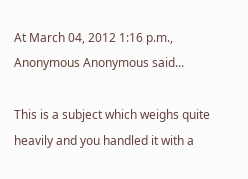At March 04, 2012 1:16 p.m., Anonymous Anonymous said...

This is a subject which weighs quite heavily and you handled it with a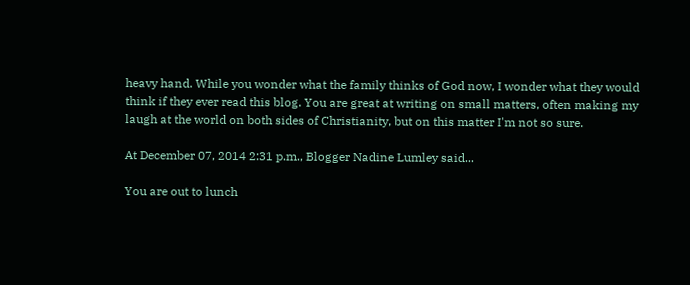heavy hand. While you wonder what the family thinks of God now, I wonder what they would think if they ever read this blog. You are great at writing on small matters, often making my laugh at the world on both sides of Christianity, but on this matter I'm not so sure.

At December 07, 2014 2:31 p.m., Blogger Nadine Lumley said...

You are out to lunch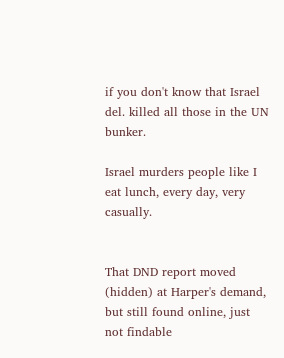if you don't know that Israel del. killed all those in the UN bunker.

Israel murders people like I eat lunch, every day, very casually.


That DND report moved (hidden) at Harper's demand, but still found online, just not findable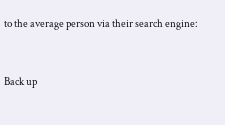to the average person via their search engine:


Back up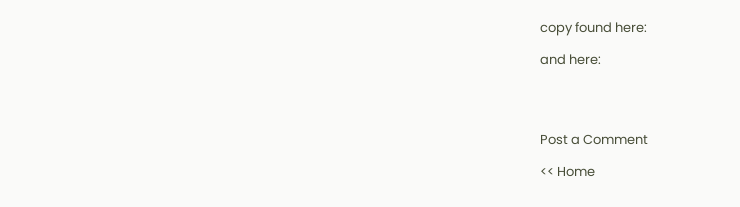copy found here:

and here:




Post a Comment

<< Home